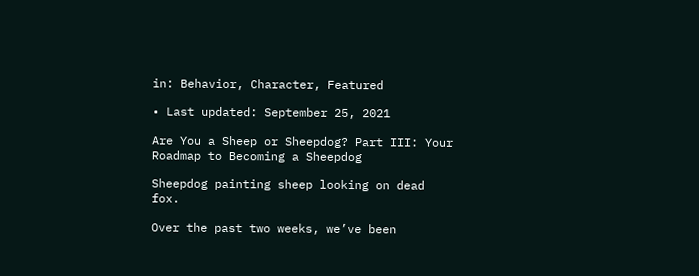in: Behavior, Character, Featured

• Last updated: September 25, 2021

Are You a Sheep or Sheepdog? Part III: Your Roadmap to Becoming a Sheepdog

Sheepdog painting sheep looking on dead fox.

Over the past two weeks, we’ve been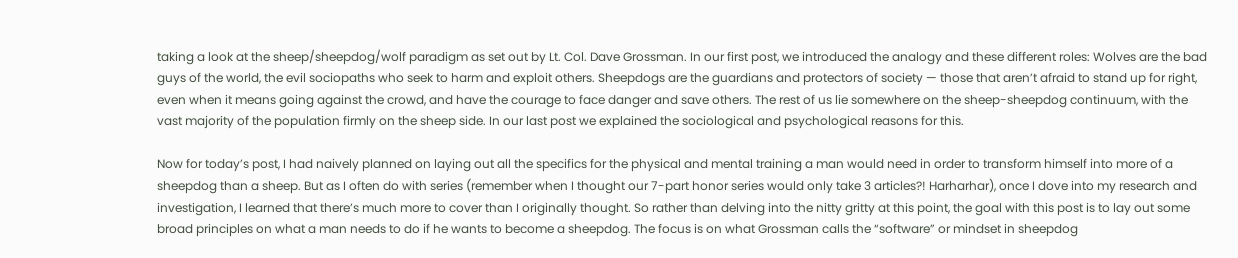taking a look at the sheep/sheepdog/wolf paradigm as set out by Lt. Col. Dave Grossman. In our first post, we introduced the analogy and these different roles: Wolves are the bad guys of the world, the evil sociopaths who seek to harm and exploit others. Sheepdogs are the guardians and protectors of society — those that aren’t afraid to stand up for right, even when it means going against the crowd, and have the courage to face danger and save others. The rest of us lie somewhere on the sheep-sheepdog continuum, with the vast majority of the population firmly on the sheep side. In our last post we explained the sociological and psychological reasons for this.

Now for today’s post, I had naively planned on laying out all the specifics for the physical and mental training a man would need in order to transform himself into more of a sheepdog than a sheep. But as I often do with series (remember when I thought our 7-part honor series would only take 3 articles?! Harharhar), once I dove into my research and investigation, I learned that there’s much more to cover than I originally thought. So rather than delving into the nitty gritty at this point, the goal with this post is to lay out some broad principles on what a man needs to do if he wants to become a sheepdog. The focus is on what Grossman calls the “software” or mindset in sheepdog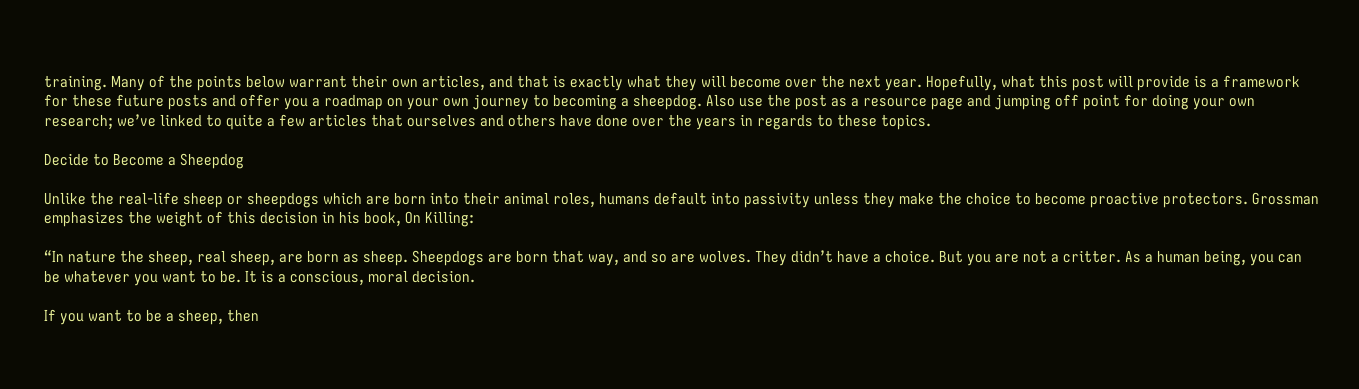training. Many of the points below warrant their own articles, and that is exactly what they will become over the next year. Hopefully, what this post will provide is a framework for these future posts and offer you a roadmap on your own journey to becoming a sheepdog. Also use the post as a resource page and jumping off point for doing your own research; we’ve linked to quite a few articles that ourselves and others have done over the years in regards to these topics.

Decide to Become a Sheepdog

Unlike the real-life sheep or sheepdogs which are born into their animal roles, humans default into passivity unless they make the choice to become proactive protectors. Grossman emphasizes the weight of this decision in his book, On Killing:

“In nature the sheep, real sheep, are born as sheep. Sheepdogs are born that way, and so are wolves. They didn’t have a choice. But you are not a critter. As a human being, you can be whatever you want to be. It is a conscious, moral decision.

If you want to be a sheep, then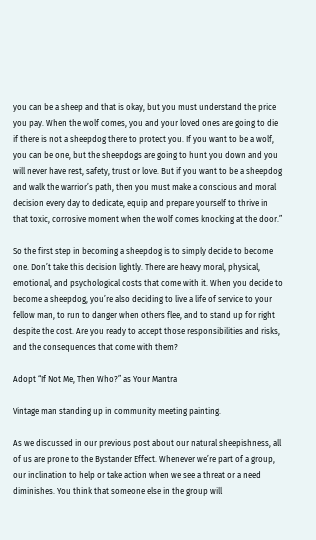you can be a sheep and that is okay, but you must understand the price you pay. When the wolf comes, you and your loved ones are going to die if there is not a sheepdog there to protect you. If you want to be a wolf, you can be one, but the sheepdogs are going to hunt you down and you will never have rest, safety, trust or love. But if you want to be a sheepdog and walk the warrior’s path, then you must make a conscious and moral decision every day to dedicate, equip and prepare yourself to thrive in that toxic, corrosive moment when the wolf comes knocking at the door.”

So the first step in becoming a sheepdog is to simply decide to become one. Don’t take this decision lightly. There are heavy moral, physical, emotional, and psychological costs that come with it. When you decide to become a sheepdog, you’re also deciding to live a life of service to your fellow man, to run to danger when others flee, and to stand up for right despite the cost. Are you ready to accept those responsibilities and risks, and the consequences that come with them?

Adopt “If Not Me, Then Who?” as Your Mantra

Vintage man standing up in community meeting painting.

As we discussed in our previous post about our natural sheepishness, all of us are prone to the Bystander Effect. Whenever we’re part of a group, our inclination to help or take action when we see a threat or a need diminishes. You think that someone else in the group will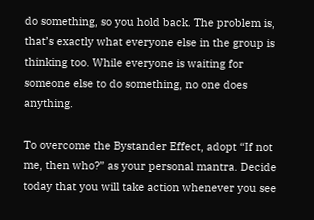do something, so you hold back. The problem is, that’s exactly what everyone else in the group is thinking too. While everyone is waiting for someone else to do something, no one does anything.

To overcome the Bystander Effect, adopt “If not me, then who?” as your personal mantra. Decide today that you will take action whenever you see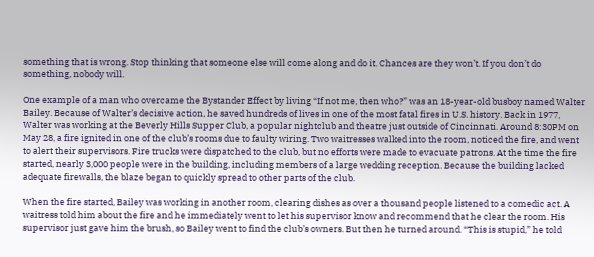something that is wrong. Stop thinking that someone else will come along and do it. Chances are they won’t. If you don’t do something, nobody will.

One example of a man who overcame the Bystander Effect by living “If not me, then who?” was an 18-year-old busboy named Walter Bailey. Because of Walter’s decisive action, he saved hundreds of lives in one of the most fatal fires in U.S. history. Back in 1977, Walter was working at the Beverly Hills Supper Club, a popular nightclub and theatre just outside of Cincinnati. Around 8:30PM on May 28, a fire ignited in one of the club’s rooms due to faulty wiring. Two waitresses walked into the room, noticed the fire, and went to alert their supervisors. Fire trucks were dispatched to the club, but no efforts were made to evacuate patrons. At the time the fire started, nearly 3,000 people were in the building, including members of a large wedding reception. Because the building lacked adequate firewalls, the blaze began to quickly spread to other parts of the club.

When the fire started, Bailey was working in another room, clearing dishes as over a thousand people listened to a comedic act. A waitress told him about the fire and he immediately went to let his supervisor know and recommend that he clear the room. His supervisor just gave him the brush, so Bailey went to find the club’s owners. But then he turned around. “This is stupid,” he told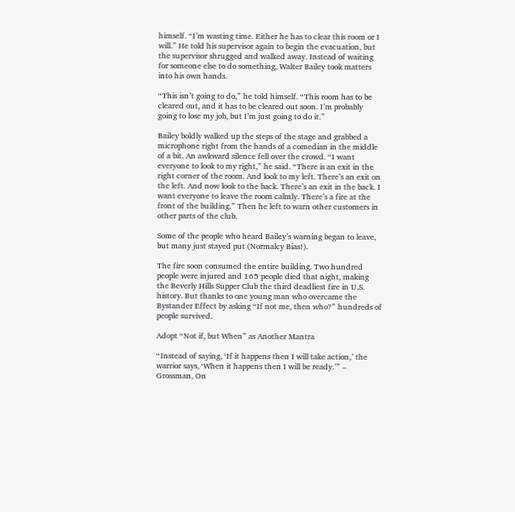himself. “I’m wasting time. Either he has to clear this room or I will.” He told his supervisor again to begin the evacuation, but the supervisor shrugged and walked away. Instead of waiting for someone else to do something, Walter Bailey took matters into his own hands.

“This isn’t going to do,” he told himself. “This room has to be cleared out, and it has to be cleared out soon. I’m probably going to lose my job, but I’m just going to do it.”

Bailey boldly walked up the steps of the stage and grabbed a microphone right from the hands of a comedian in the middle of a bit. An awkward silence fell over the crowd. “I want everyone to look to my right,” he said. “There is an exit in the right corner of the room. And look to my left. There’s an exit on the left. And now look to the back. There’s an exit in the back. I want everyone to leave the room calmly. There’s a fire at the front of the building.” Then he left to warn other customers in other parts of the club.

Some of the people who heard Bailey’s warning began to leave, but many just stayed put (Normalcy Bias!).

The fire soon consumed the entire building. Two hundred people were injured and 165 people died that night, making the Beverly Hills Supper Club the third deadliest fire in U.S. history. But thanks to one young man who overcame the Bystander Effect by asking “If not me, then who?” hundreds of people survived.

Adopt “Not if, but When” as Another Mantra

“Instead of saying, ‘If it happens then I will take action,’ the warrior says, ‘When it happens then I will be ready.’” – Grossman, On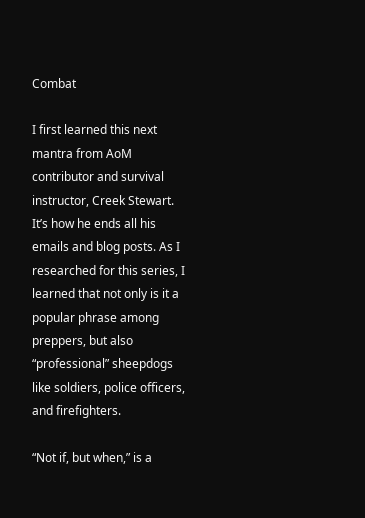Combat

I first learned this next mantra from AoM contributor and survival instructor, Creek Stewart. It’s how he ends all his emails and blog posts. As I researched for this series, I learned that not only is it a popular phrase among preppers, but also “professional” sheepdogs like soldiers, police officers, and firefighters.

“Not if, but when,” is a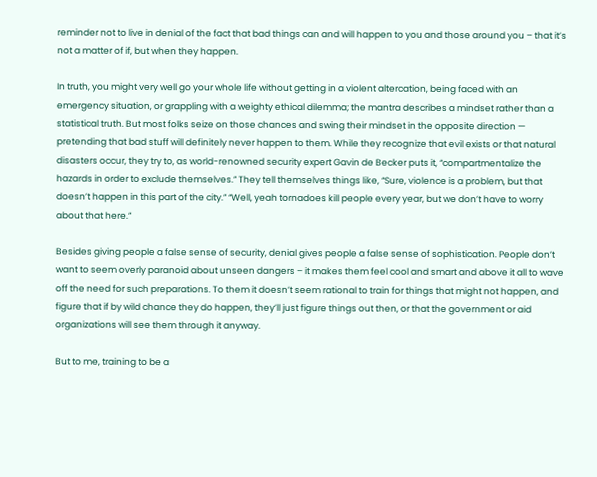reminder not to live in denial of the fact that bad things can and will happen to you and those around you – that it’s not a matter of if, but when they happen.

In truth, you might very well go your whole life without getting in a violent altercation, being faced with an emergency situation, or grappling with a weighty ethical dilemma; the mantra describes a mindset rather than a statistical truth. But most folks seize on those chances and swing their mindset in the opposite direction — pretending that bad stuff will definitely never happen to them. While they recognize that evil exists or that natural disasters occur, they try to, as world-renowned security expert Gavin de Becker puts it, “compartmentalize the hazards in order to exclude themselves.” They tell themselves things like, “Sure, violence is a problem, but that doesn’t happen in this part of the city.” “Well, yeah tornadoes kill people every year, but we don’t have to worry about that here.”

Besides giving people a false sense of security, denial gives people a false sense of sophistication. People don’t want to seem overly paranoid about unseen dangers – it makes them feel cool and smart and above it all to wave off the need for such preparations. To them it doesn’t seem rational to train for things that might not happen, and figure that if by wild chance they do happen, they’ll just figure things out then, or that the government or aid organizations will see them through it anyway.

But to me, training to be a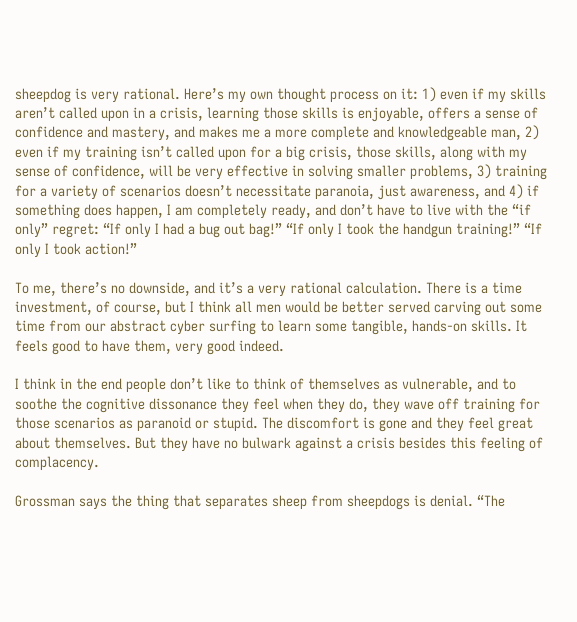sheepdog is very rational. Here’s my own thought process on it: 1) even if my skills aren’t called upon in a crisis, learning those skills is enjoyable, offers a sense of confidence and mastery, and makes me a more complete and knowledgeable man, 2) even if my training isn’t called upon for a big crisis, those skills, along with my sense of confidence, will be very effective in solving smaller problems, 3) training for a variety of scenarios doesn’t necessitate paranoia, just awareness, and 4) if something does happen, I am completely ready, and don’t have to live with the “if only” regret: “If only I had a bug out bag!” “If only I took the handgun training!” “If only I took action!”

To me, there’s no downside, and it’s a very rational calculation. There is a time investment, of course, but I think all men would be better served carving out some time from our abstract cyber surfing to learn some tangible, hands-on skills. It feels good to have them, very good indeed.

I think in the end people don’t like to think of themselves as vulnerable, and to soothe the cognitive dissonance they feel when they do, they wave off training for those scenarios as paranoid or stupid. The discomfort is gone and they feel great about themselves. But they have no bulwark against a crisis besides this feeling of complacency.

Grossman says the thing that separates sheep from sheepdogs is denial. “The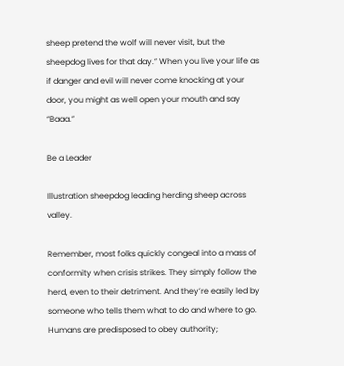sheep pretend the wolf will never visit, but the sheepdog lives for that day.” When you live your life as if danger and evil will never come knocking at your door, you might as well open your mouth and say “Baaa.”

Be a Leader

Illustration sheepdog leading herding sheep across valley.

Remember, most folks quickly congeal into a mass of conformity when crisis strikes. They simply follow the herd, even to their detriment. And they’re easily led by someone who tells them what to do and where to go. Humans are predisposed to obey authority;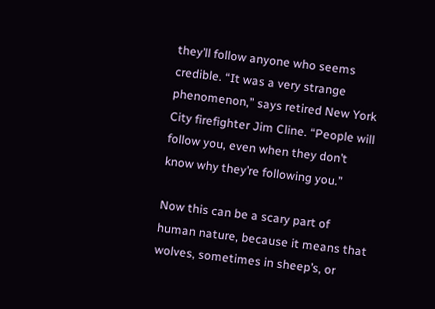they’ll follow anyone who seems credible. “It was a very strange phenomenon,” says retired New York City firefighter Jim Cline. “People will follow you, even when they don’t know why they’re following you.”

Now this can be a scary part of human nature, because it means that wolves, sometimes in sheep’s, or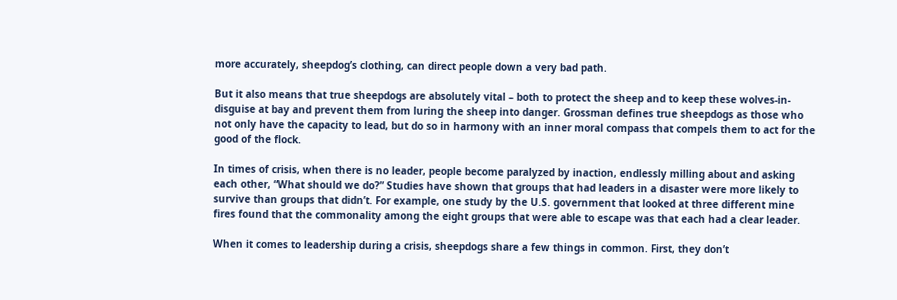more accurately, sheepdog’s clothing, can direct people down a very bad path.

But it also means that true sheepdogs are absolutely vital – both to protect the sheep and to keep these wolves-in-disguise at bay and prevent them from luring the sheep into danger. Grossman defines true sheepdogs as those who not only have the capacity to lead, but do so in harmony with an inner moral compass that compels them to act for the good of the flock.

In times of crisis, when there is no leader, people become paralyzed by inaction, endlessly milling about and asking each other, “What should we do?” Studies have shown that groups that had leaders in a disaster were more likely to survive than groups that didn’t. For example, one study by the U.S. government that looked at three different mine fires found that the commonality among the eight groups that were able to escape was that each had a clear leader.

When it comes to leadership during a crisis, sheepdogs share a few things in common. First, they don’t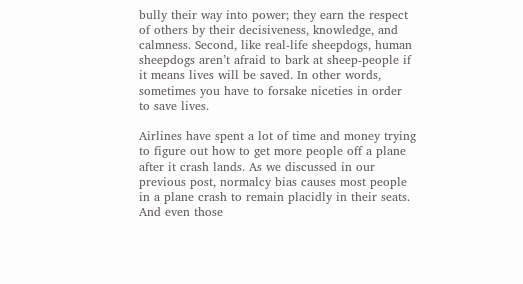bully their way into power; they earn the respect of others by their decisiveness, knowledge, and calmness. Second, like real-life sheepdogs, human sheepdogs aren’t afraid to bark at sheep-people if it means lives will be saved. In other words, sometimes you have to forsake niceties in order to save lives.

Airlines have spent a lot of time and money trying to figure out how to get more people off a plane after it crash lands. As we discussed in our previous post, normalcy bias causes most people in a plane crash to remain placidly in their seats. And even those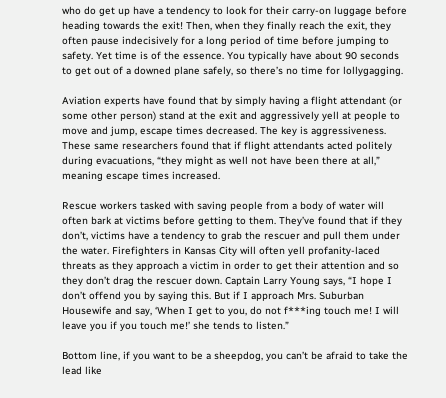who do get up have a tendency to look for their carry-on luggage before heading towards the exit! Then, when they finally reach the exit, they often pause indecisively for a long period of time before jumping to safety. Yet time is of the essence. You typically have about 90 seconds to get out of a downed plane safely, so there’s no time for lollygagging.

Aviation experts have found that by simply having a flight attendant (or some other person) stand at the exit and aggressively yell at people to move and jump, escape times decreased. The key is aggressiveness. These same researchers found that if flight attendants acted politely during evacuations, “they might as well not have been there at all,” meaning escape times increased.

Rescue workers tasked with saving people from a body of water will often bark at victims before getting to them. They’ve found that if they don’t, victims have a tendency to grab the rescuer and pull them under the water. Firefighters in Kansas City will often yell profanity-laced threats as they approach a victim in order to get their attention and so they don’t drag the rescuer down. Captain Larry Young says, “I hope I don’t offend you by saying this. But if I approach Mrs. Suburban Housewife and say, ‘When I get to you, do not f***ing touch me! I will leave you if you touch me!’ she tends to listen.”

Bottom line, if you want to be a sheepdog, you can’t be afraid to take the lead like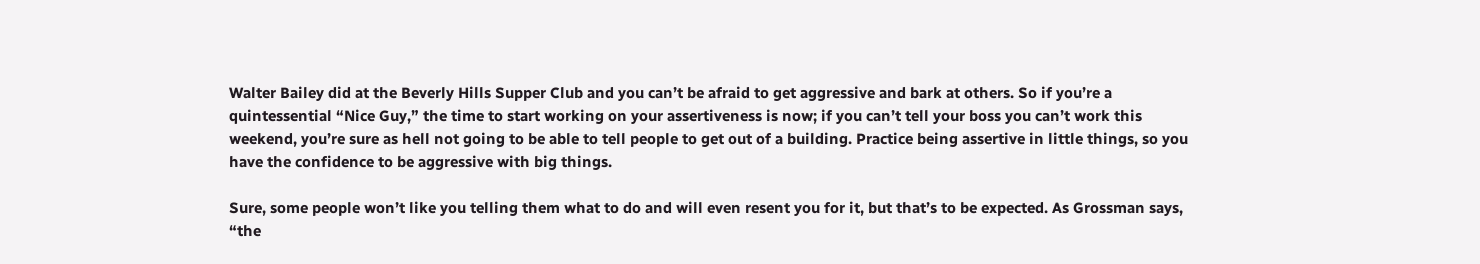Walter Bailey did at the Beverly Hills Supper Club and you can’t be afraid to get aggressive and bark at others. So if you’re a quintessential “Nice Guy,” the time to start working on your assertiveness is now; if you can’t tell your boss you can’t work this weekend, you’re sure as hell not going to be able to tell people to get out of a building. Practice being assertive in little things, so you have the confidence to be aggressive with big things.

Sure, some people won’t like you telling them what to do and will even resent you for it, but that’s to be expected. As Grossman says, “the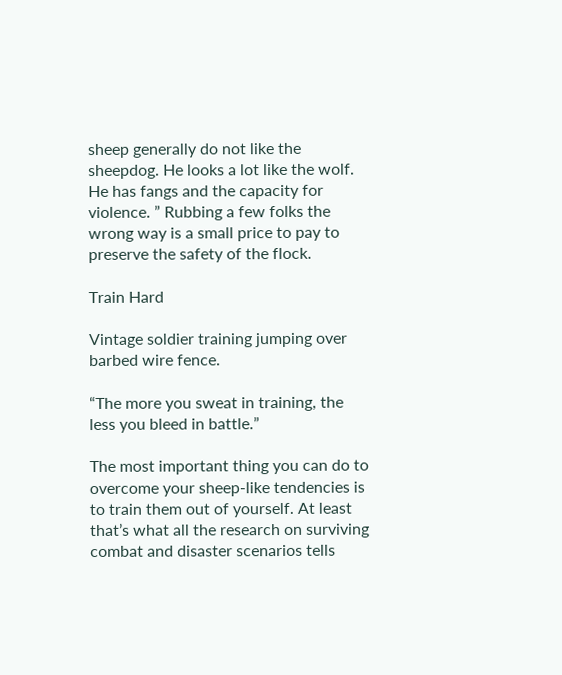sheep generally do not like the sheepdog. He looks a lot like the wolf. He has fangs and the capacity for violence. ” Rubbing a few folks the wrong way is a small price to pay to preserve the safety of the flock.

Train Hard

Vintage soldier training jumping over barbed wire fence.

“The more you sweat in training, the less you bleed in battle.”

The most important thing you can do to overcome your sheep-like tendencies is to train them out of yourself. At least that’s what all the research on surviving combat and disaster scenarios tells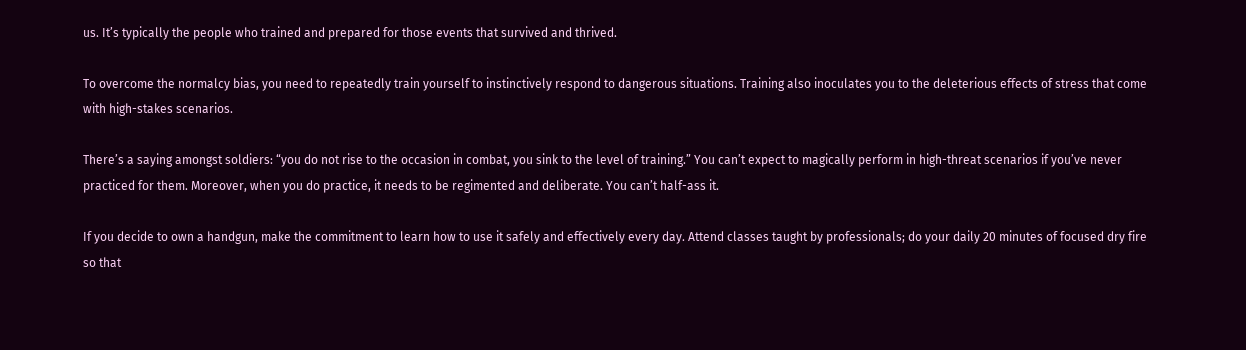us. It’s typically the people who trained and prepared for those events that survived and thrived.

To overcome the normalcy bias, you need to repeatedly train yourself to instinctively respond to dangerous situations. Training also inoculates you to the deleterious effects of stress that come with high-stakes scenarios.

There’s a saying amongst soldiers: “you do not rise to the occasion in combat, you sink to the level of training.” You can’t expect to magically perform in high-threat scenarios if you’ve never practiced for them. Moreover, when you do practice, it needs to be regimented and deliberate. You can’t half-ass it.

If you decide to own a handgun, make the commitment to learn how to use it safely and effectively every day. Attend classes taught by professionals; do your daily 20 minutes of focused dry fire so that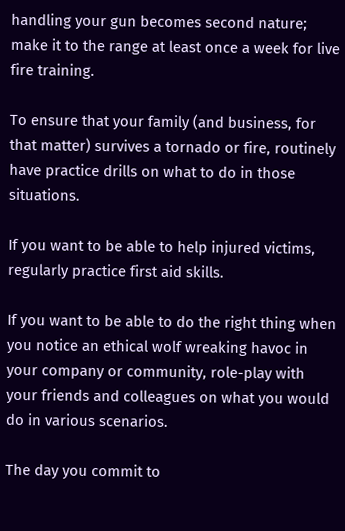handling your gun becomes second nature; make it to the range at least once a week for live fire training.

To ensure that your family (and business, for that matter) survives a tornado or fire, routinely have practice drills on what to do in those situations.

If you want to be able to help injured victims, regularly practice first aid skills.

If you want to be able to do the right thing when you notice an ethical wolf wreaking havoc in your company or community, role-play with your friends and colleagues on what you would do in various scenarios.

The day you commit to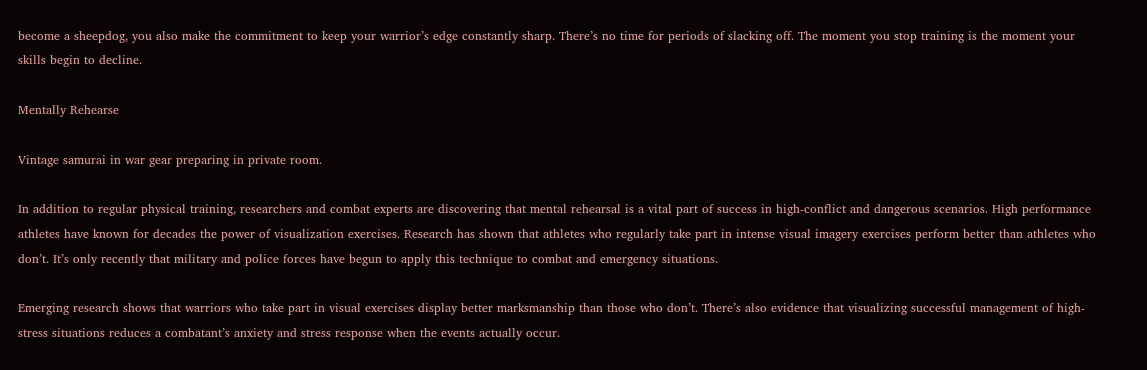become a sheepdog, you also make the commitment to keep your warrior’s edge constantly sharp. There’s no time for periods of slacking off. The moment you stop training is the moment your skills begin to decline.

Mentally Rehearse

Vintage samurai in war gear preparing in private room.

In addition to regular physical training, researchers and combat experts are discovering that mental rehearsal is a vital part of success in high-conflict and dangerous scenarios. High performance athletes have known for decades the power of visualization exercises. Research has shown that athletes who regularly take part in intense visual imagery exercises perform better than athletes who don’t. It’s only recently that military and police forces have begun to apply this technique to combat and emergency situations.

Emerging research shows that warriors who take part in visual exercises display better marksmanship than those who don’t. There’s also evidence that visualizing successful management of high-stress situations reduces a combatant’s anxiety and stress response when the events actually occur.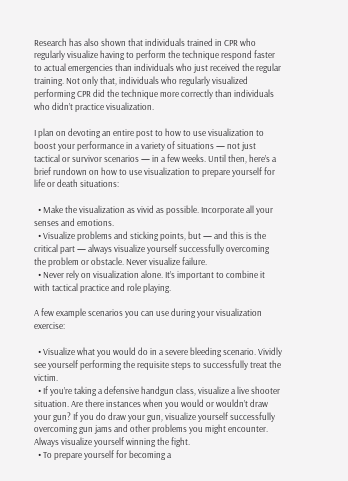Research has also shown that individuals trained in CPR who regularly visualize having to perform the technique respond faster to actual emergencies than individuals who just received the regular training. Not only that, individuals who regularly visualized performing CPR did the technique more correctly than individuals who didn’t practice visualization.

I plan on devoting an entire post to how to use visualization to boost your performance in a variety of situations — not just tactical or survivor scenarios — in a few weeks. Until then, here’s a brief rundown on how to use visualization to prepare yourself for life or death situations:

  • Make the visualization as vivid as possible. Incorporate all your senses and emotions.
  • Visualize problems and sticking points, but — and this is the critical part — always visualize yourself successfully overcoming the problem or obstacle. Never visualize failure.
  • Never rely on visualization alone. It’s important to combine it with tactical practice and role playing.

A few example scenarios you can use during your visualization exercise:

  • Visualize what you would do in a severe bleeding scenario. Vividly see yourself performing the requisite steps to successfully treat the victim.
  • If you’re taking a defensive handgun class, visualize a live shooter situation. Are there instances when you would or wouldn’t draw your gun? If you do draw your gun, visualize yourself successfully overcoming gun jams and other problems you might encounter. Always visualize yourself winning the fight.
  • To prepare yourself for becoming a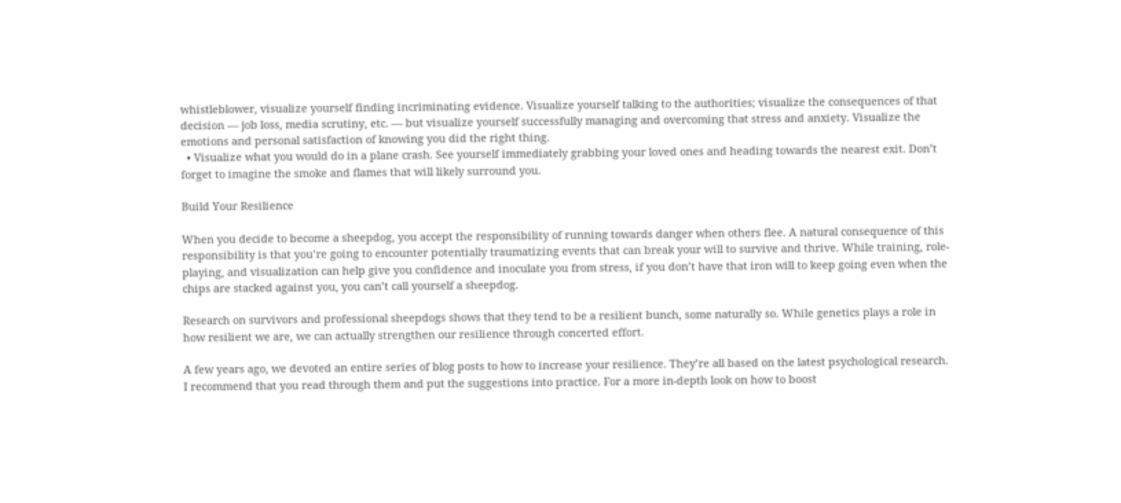whistleblower, visualize yourself finding incriminating evidence. Visualize yourself talking to the authorities; visualize the consequences of that decision — job loss, media scrutiny, etc. — but visualize yourself successfully managing and overcoming that stress and anxiety. Visualize the emotions and personal satisfaction of knowing you did the right thing.
  • Visualize what you would do in a plane crash. See yourself immediately grabbing your loved ones and heading towards the nearest exit. Don’t forget to imagine the smoke and flames that will likely surround you.

Build Your Resilience

When you decide to become a sheepdog, you accept the responsibility of running towards danger when others flee. A natural consequence of this responsibility is that you’re going to encounter potentially traumatizing events that can break your will to survive and thrive. While training, role-playing, and visualization can help give you confidence and inoculate you from stress, if you don’t have that iron will to keep going even when the chips are stacked against you, you can’t call yourself a sheepdog.

Research on survivors and professional sheepdogs shows that they tend to be a resilient bunch, some naturally so. While genetics plays a role in how resilient we are, we can actually strengthen our resilience through concerted effort.

A few years ago, we devoted an entire series of blog posts to how to increase your resilience. They’re all based on the latest psychological research. I recommend that you read through them and put the suggestions into practice. For a more in-depth look on how to boost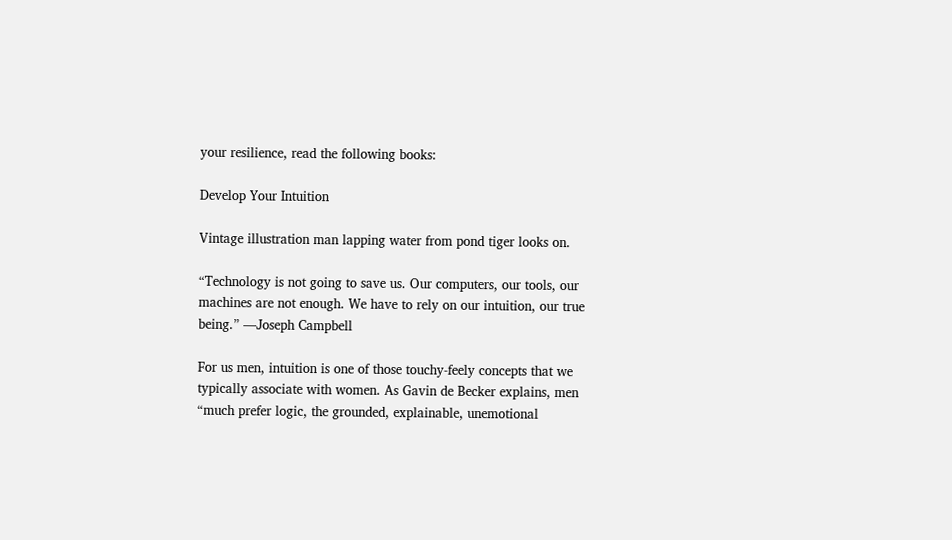your resilience, read the following books:

Develop Your Intuition

Vintage illustration man lapping water from pond tiger looks on.

“Technology is not going to save us. Our computers, our tools, our machines are not enough. We have to rely on our intuition, our true being.” —Joseph Campbell

For us men, intuition is one of those touchy-feely concepts that we typically associate with women. As Gavin de Becker explains, men “much prefer logic, the grounded, explainable, unemotional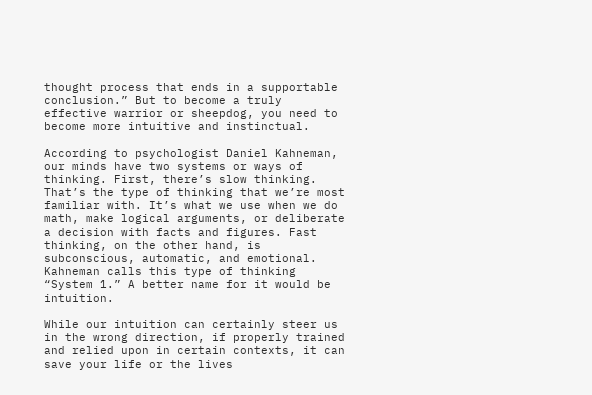thought process that ends in a supportable conclusion.” But to become a truly effective warrior or sheepdog, you need to become more intuitive and instinctual.

According to psychologist Daniel Kahneman, our minds have two systems or ways of thinking. First, there’s slow thinking. That’s the type of thinking that we’re most familiar with. It’s what we use when we do math, make logical arguments, or deliberate a decision with facts and figures. Fast thinking, on the other hand, is subconscious, automatic, and emotional. Kahneman calls this type of thinking “System 1.” A better name for it would be intuition.

While our intuition can certainly steer us in the wrong direction, if properly trained and relied upon in certain contexts, it can save your life or the lives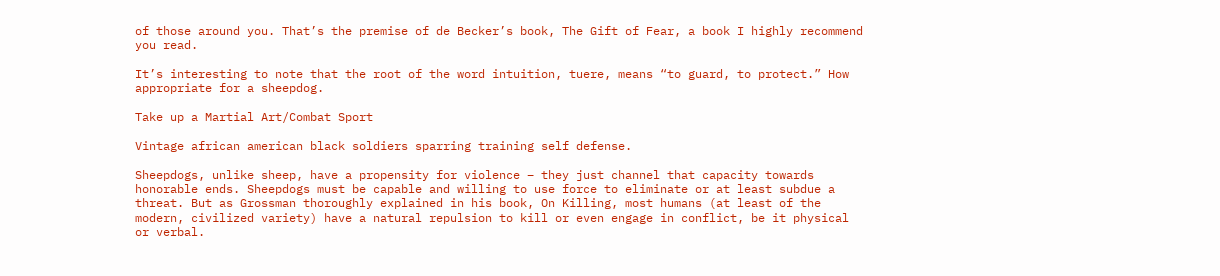of those around you. That’s the premise of de Becker’s book, The Gift of Fear, a book I highly recommend you read.

It’s interesting to note that the root of the word intuition, tuere, means “to guard, to protect.” How appropriate for a sheepdog.

Take up a Martial Art/Combat Sport

Vintage african american black soldiers sparring training self defense.

Sheepdogs, unlike sheep, have a propensity for violence – they just channel that capacity towards honorable ends. Sheepdogs must be capable and willing to use force to eliminate or at least subdue a threat. But as Grossman thoroughly explained in his book, On Killing, most humans (at least of the modern, civilized variety) have a natural repulsion to kill or even engage in conflict, be it physical or verbal.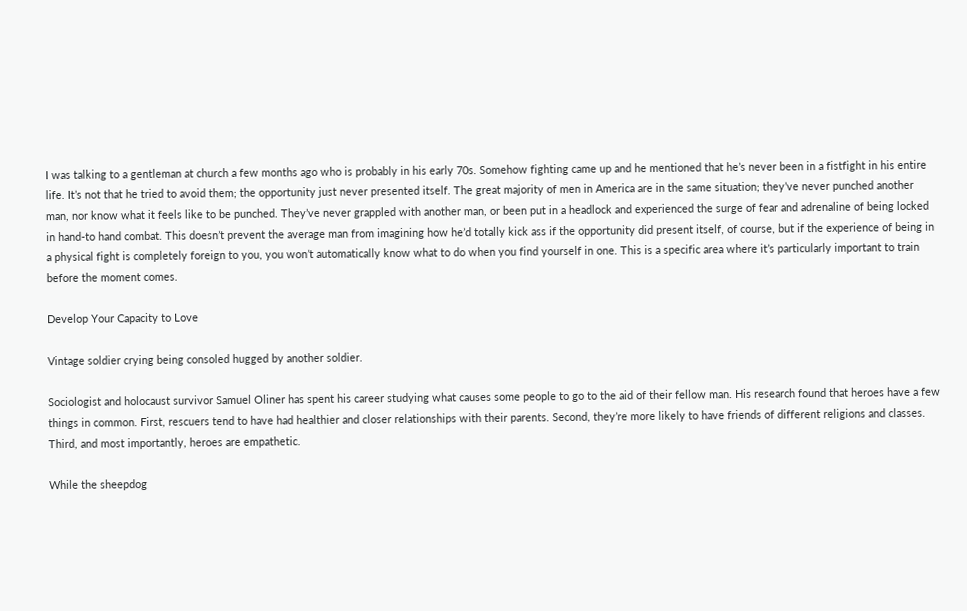I was talking to a gentleman at church a few months ago who is probably in his early 70s. Somehow fighting came up and he mentioned that he’s never been in a fistfight in his entire life. It’s not that he tried to avoid them; the opportunity just never presented itself. The great majority of men in America are in the same situation; they’ve never punched another man, nor know what it feels like to be punched. They’ve never grappled with another man, or been put in a headlock and experienced the surge of fear and adrenaline of being locked in hand-to hand combat. This doesn’t prevent the average man from imagining how he’d totally kick ass if the opportunity did present itself, of course, but if the experience of being in a physical fight is completely foreign to you, you won’t automatically know what to do when you find yourself in one. This is a specific area where it’s particularly important to train before the moment comes.

Develop Your Capacity to Love

Vintage soldier crying being consoled hugged by another soldier.

Sociologist and holocaust survivor Samuel Oliner has spent his career studying what causes some people to go to the aid of their fellow man. His research found that heroes have a few things in common. First, rescuers tend to have had healthier and closer relationships with their parents. Second, they’re more likely to have friends of different religions and classes. Third, and most importantly, heroes are empathetic.

While the sheepdog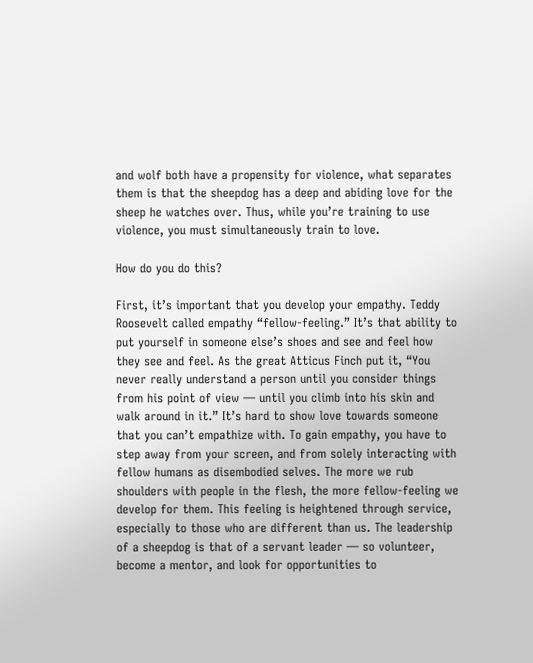and wolf both have a propensity for violence, what separates them is that the sheepdog has a deep and abiding love for the sheep he watches over. Thus, while you’re training to use violence, you must simultaneously train to love.

How do you do this?

First, it’s important that you develop your empathy. Teddy Roosevelt called empathy “fellow-feeling.” It’s that ability to put yourself in someone else’s shoes and see and feel how they see and feel. As the great Atticus Finch put it, “You never really understand a person until you consider things from his point of view — until you climb into his skin and walk around in it.” It’s hard to show love towards someone that you can’t empathize with. To gain empathy, you have to step away from your screen, and from solely interacting with fellow humans as disembodied selves. The more we rub shoulders with people in the flesh, the more fellow-feeling we develop for them. This feeling is heightened through service, especially to those who are different than us. The leadership of a sheepdog is that of a servant leader — so volunteer, become a mentor, and look for opportunities to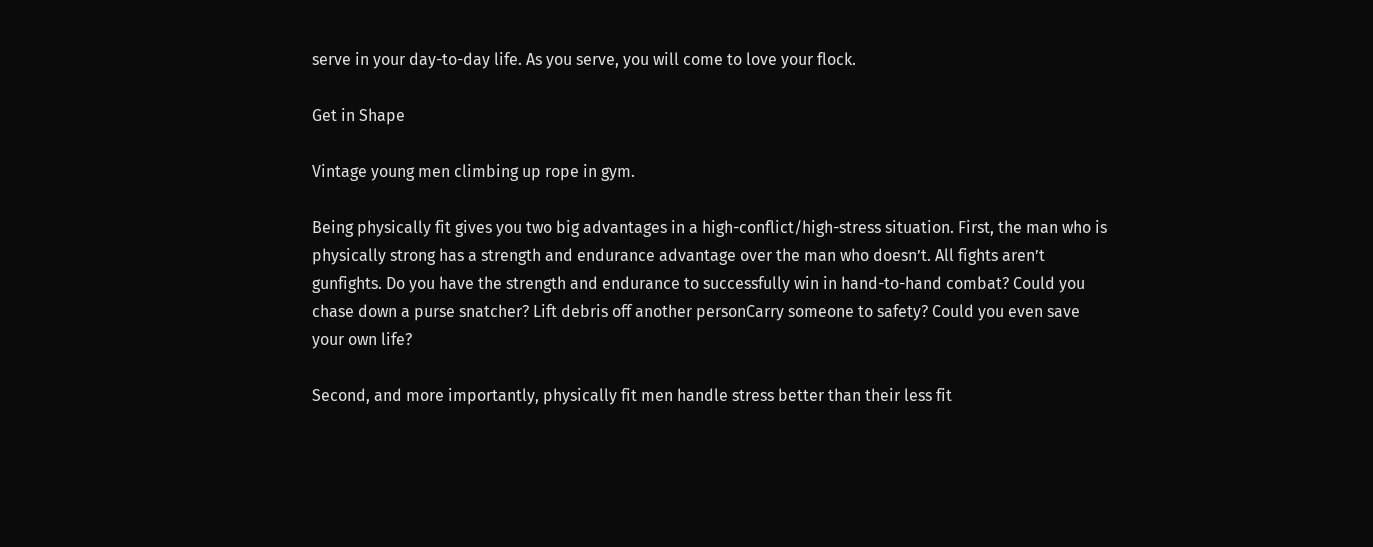serve in your day-to-day life. As you serve, you will come to love your flock.

Get in Shape

Vintage young men climbing up rope in gym.

Being physically fit gives you two big advantages in a high-conflict/high-stress situation. First, the man who is physically strong has a strength and endurance advantage over the man who doesn’t. All fights aren’t gunfights. Do you have the strength and endurance to successfully win in hand-to-hand combat? Could you chase down a purse snatcher? Lift debris off another personCarry someone to safety? Could you even save your own life?

Second, and more importantly, physically fit men handle stress better than their less fit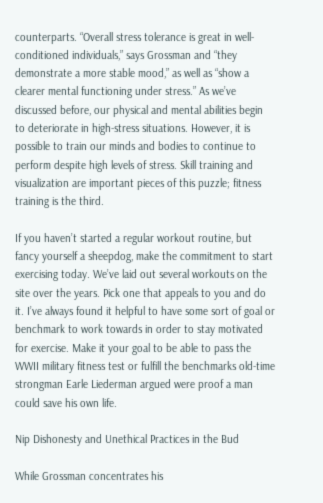counterparts. “Overall stress tolerance is great in well-conditioned individuals,” says Grossman and “they demonstrate a more stable mood,” as well as “show a clearer mental functioning under stress.” As we’ve discussed before, our physical and mental abilities begin to deteriorate in high-stress situations. However, it is possible to train our minds and bodies to continue to perform despite high levels of stress. Skill training and visualization are important pieces of this puzzle; fitness training is the third.

If you haven’t started a regular workout routine, but fancy yourself a sheepdog, make the commitment to start exercising today. We’ve laid out several workouts on the site over the years. Pick one that appeals to you and do it. I’ve always found it helpful to have some sort of goal or benchmark to work towards in order to stay motivated for exercise. Make it your goal to be able to pass the WWII military fitness test or fulfill the benchmarks old-time strongman Earle Liederman argued were proof a man could save his own life.

Nip Dishonesty and Unethical Practices in the Bud

While Grossman concentrates his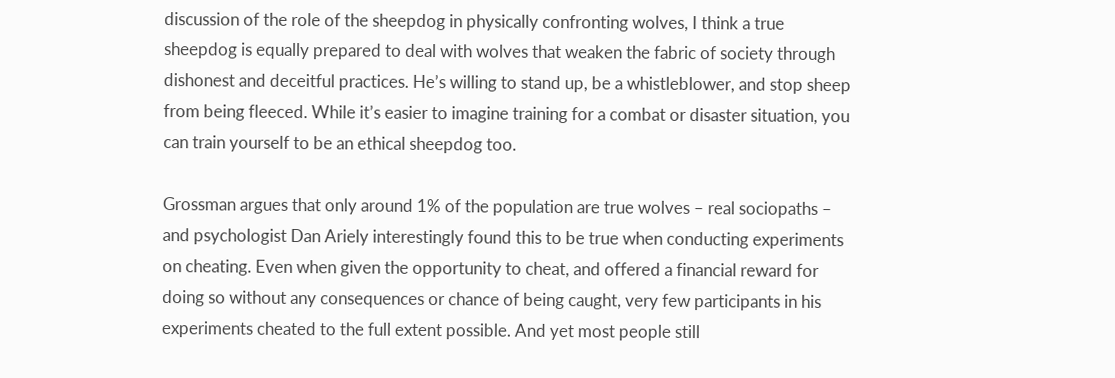discussion of the role of the sheepdog in physically confronting wolves, I think a true sheepdog is equally prepared to deal with wolves that weaken the fabric of society through dishonest and deceitful practices. He’s willing to stand up, be a whistleblower, and stop sheep from being fleeced. While it’s easier to imagine training for a combat or disaster situation, you can train yourself to be an ethical sheepdog too.

Grossman argues that only around 1% of the population are true wolves – real sociopaths – and psychologist Dan Ariely interestingly found this to be true when conducting experiments on cheating. Even when given the opportunity to cheat, and offered a financial reward for doing so without any consequences or chance of being caught, very few participants in his experiments cheated to the full extent possible. And yet most people still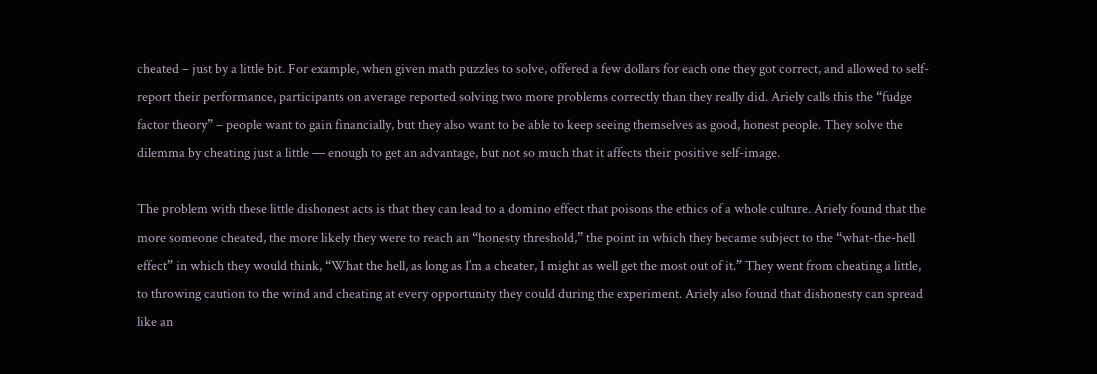cheated – just by a little bit. For example, when given math puzzles to solve, offered a few dollars for each one they got correct, and allowed to self-report their performance, participants on average reported solving two more problems correctly than they really did. Ariely calls this the “fudge factor theory” – people want to gain financially, but they also want to be able to keep seeing themselves as good, honest people. They solve the dilemma by cheating just a little — enough to get an advantage, but not so much that it affects their positive self-image.

The problem with these little dishonest acts is that they can lead to a domino effect that poisons the ethics of a whole culture. Ariely found that the more someone cheated, the more likely they were to reach an “honesty threshold,” the point in which they became subject to the “what-the-hell effect” in which they would think, “What the hell, as long as I’m a cheater, I might as well get the most out of it.” They went from cheating a little, to throwing caution to the wind and cheating at every opportunity they could during the experiment. Ariely also found that dishonesty can spread like an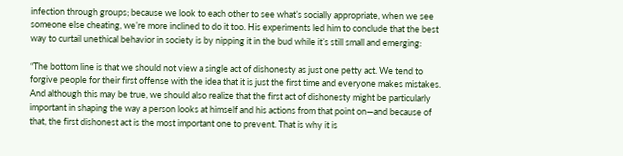infection through groups; because we look to each other to see what’s socially appropriate, when we see someone else cheating, we’re more inclined to do it too. His experiments led him to conclude that the best way to curtail unethical behavior in society is by nipping it in the bud while it’s still small and emerging:

“The bottom line is that we should not view a single act of dishonesty as just one petty act. We tend to forgive people for their first offense with the idea that it is just the first time and everyone makes mistakes. And although this may be true, we should also realize that the first act of dishonesty might be particularly important in shaping the way a person looks at himself and his actions from that point on—and because of that, the first dishonest act is the most important one to prevent. That is why it is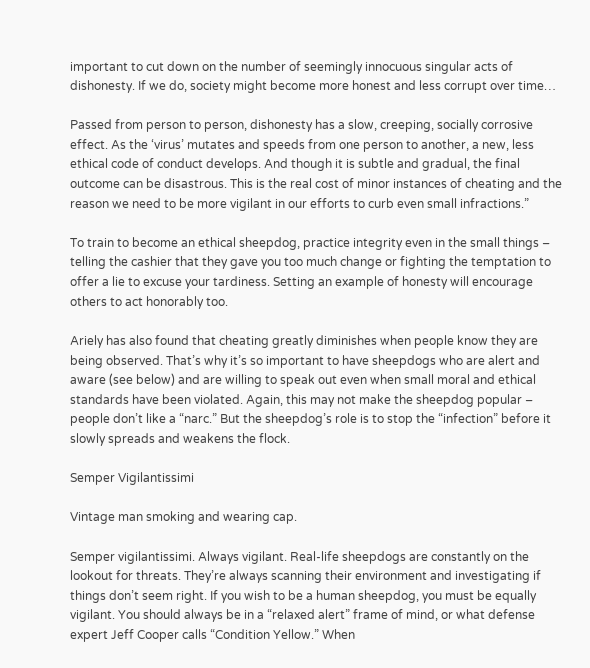important to cut down on the number of seemingly innocuous singular acts of dishonesty. If we do, society might become more honest and less corrupt over time…

Passed from person to person, dishonesty has a slow, creeping, socially corrosive effect. As the ‘virus’ mutates and speeds from one person to another, a new, less ethical code of conduct develops. And though it is subtle and gradual, the final outcome can be disastrous. This is the real cost of minor instances of cheating and the reason we need to be more vigilant in our efforts to curb even small infractions.”

To train to become an ethical sheepdog, practice integrity even in the small things – telling the cashier that they gave you too much change or fighting the temptation to offer a lie to excuse your tardiness. Setting an example of honesty will encourage others to act honorably too.

Ariely has also found that cheating greatly diminishes when people know they are being observed. That’s why it’s so important to have sheepdogs who are alert and aware (see below) and are willing to speak out even when small moral and ethical standards have been violated. Again, this may not make the sheepdog popular – people don’t like a “narc.” But the sheepdog’s role is to stop the “infection” before it slowly spreads and weakens the flock.

Semper Vigilantissimi

Vintage man smoking and wearing cap.

Semper vigilantissimi. Always vigilant. Real-life sheepdogs are constantly on the lookout for threats. They’re always scanning their environment and investigating if things don’t seem right. If you wish to be a human sheepdog, you must be equally vigilant. You should always be in a “relaxed alert” frame of mind, or what defense expert Jeff Cooper calls “Condition Yellow.” When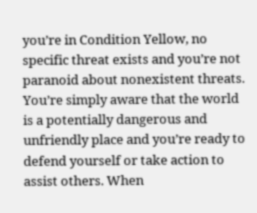you’re in Condition Yellow, no specific threat exists and you’re not paranoid about nonexistent threats. You’re simply aware that the world is a potentially dangerous and unfriendly place and you’re ready to defend yourself or take action to assist others. When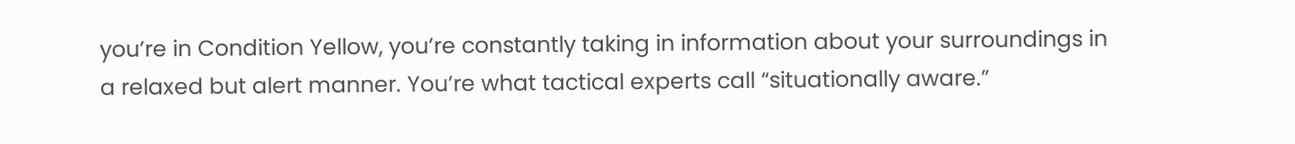you’re in Condition Yellow, you’re constantly taking in information about your surroundings in a relaxed but alert manner. You’re what tactical experts call “situationally aware.”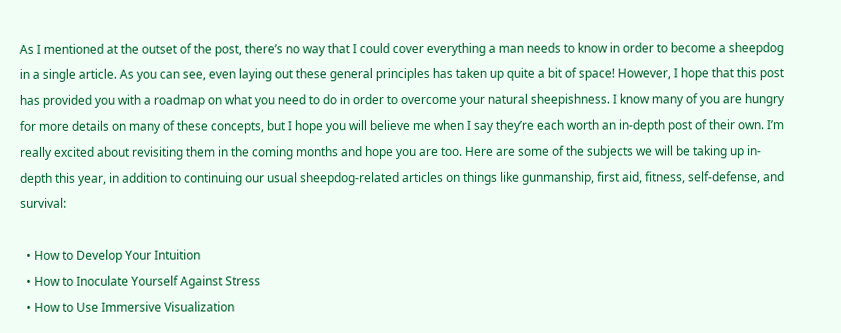As I mentioned at the outset of the post, there’s no way that I could cover everything a man needs to know in order to become a sheepdog in a single article. As you can see, even laying out these general principles has taken up quite a bit of space! However, I hope that this post has provided you with a roadmap on what you need to do in order to overcome your natural sheepishness. I know many of you are hungry for more details on many of these concepts, but I hope you will believe me when I say they’re each worth an in-depth post of their own. I’m really excited about revisiting them in the coming months and hope you are too. Here are some of the subjects we will be taking up in-depth this year, in addition to continuing our usual sheepdog-related articles on things like gunmanship, first aid, fitness, self-defense, and survival:

  • How to Develop Your Intuition
  • How to Inoculate Yourself Against Stress
  • How to Use Immersive Visualization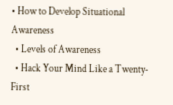• How to Develop Situational Awareness
  • Levels of Awareness
  • Hack Your Mind Like a Twenty-First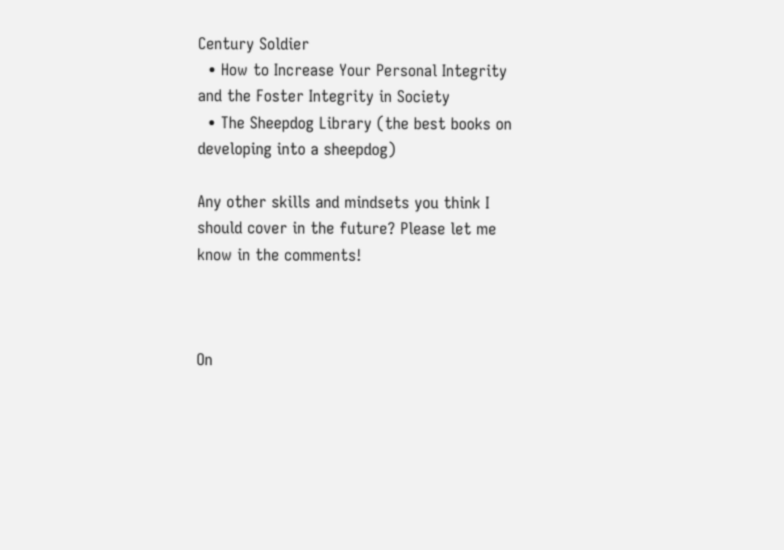Century Soldier
  • How to Increase Your Personal Integrity and the Foster Integrity in Society
  • The Sheepdog Library (the best books on developing into a sheepdog)

Any other skills and mindsets you think I should cover in the future? Please let me know in the comments!



On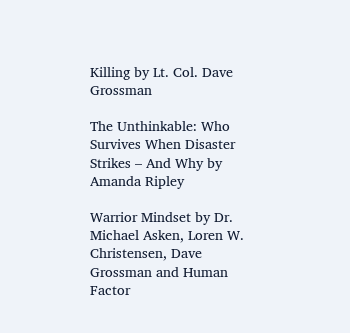Killing by Lt. Col. Dave Grossman

The Unthinkable: Who Survives When Disaster Strikes – And Why by Amanda Ripley

Warrior Mindset by Dr. Michael Asken, Loren W. Christensen, Dave Grossman and Human Factor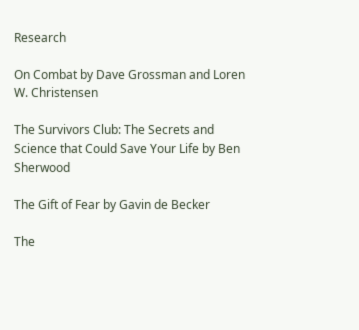Research

On Combat by Dave Grossman and Loren W. Christensen

The Survivors Club: The Secrets and Science that Could Save Your Life by Ben Sherwood

The Gift of Fear by Gavin de Becker

The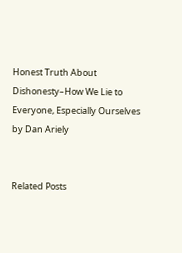Honest Truth About Dishonesty–How We Lie to Everyone, Especially Ourselves by Dan Ariely


Related Posts